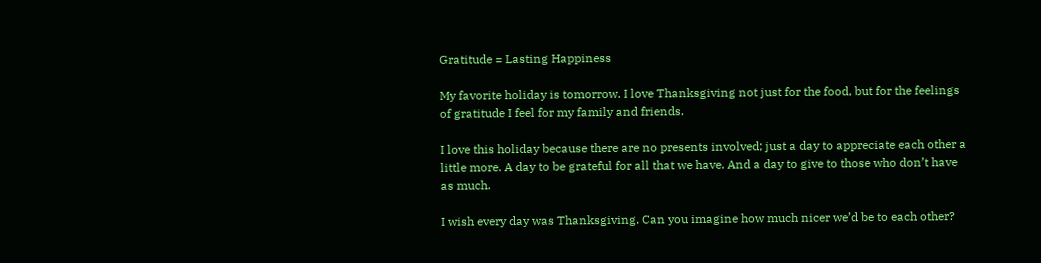Gratitude = Lasting Happiness

My favorite holiday is tomorrow. I love Thanksgiving not just for the food, but for the feelings of gratitude I feel for my family and friends.

I love this holiday because there are no presents involved; just a day to appreciate each other a little more. A day to be grateful for all that we have. And a day to give to those who don’t have as much.

I wish every day was Thanksgiving. Can you imagine how much nicer we’d be to each other?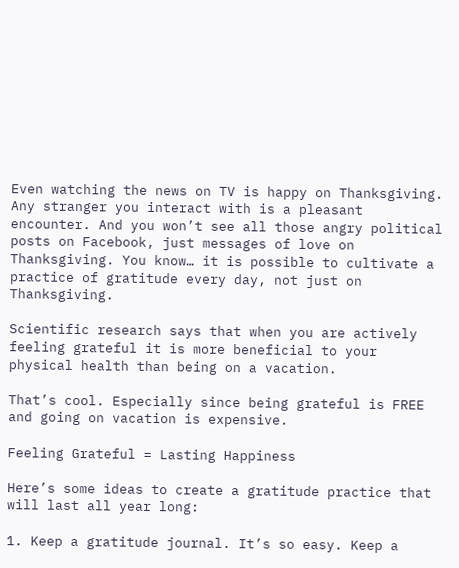Even watching the news on TV is happy on Thanksgiving. Any stranger you interact with is a pleasant encounter. And you won’t see all those angry political posts on Facebook, just messages of love on Thanksgiving. You know… it is possible to cultivate a practice of gratitude every day, not just on Thanksgiving.

Scientific research says that when you are actively feeling grateful it is more beneficial to your physical health than being on a vacation.

That’s cool. Especially since being grateful is FREE and going on vacation is expensive.

Feeling Grateful = Lasting Happiness

Here’s some ideas to create a gratitude practice that will last all year long:

1. Keep a gratitude journal. It’s so easy. Keep a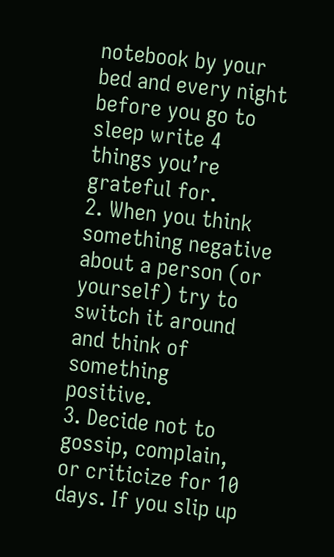notebook by your bed and every night before you go to sleep write 4 things you’re grateful for.
2. When you think something negative about a person (or yourself) try to switch it around and think of something positive.
3. Decide not to gossip, complain, or criticize for 10 days. If you slip up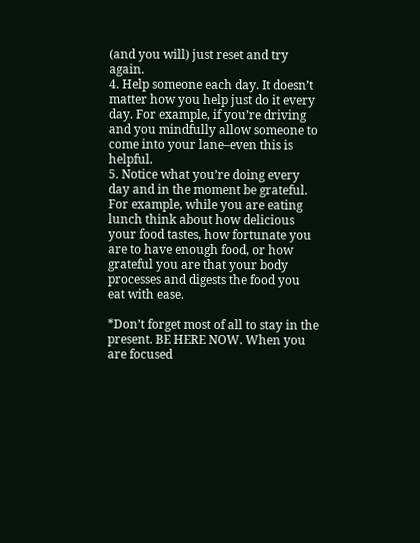(and you will) just reset and try again.
4. Help someone each day. It doesn’t matter how you help just do it every day. For example, if you’re driving and you mindfully allow someone to come into your lane–even this is helpful.
5. Notice what you’re doing every day and in the moment be grateful. For example, while you are eating lunch think about how delicious your food tastes, how fortunate you are to have enough food, or how grateful you are that your body processes and digests the food you eat with ease.

*Don’t forget most of all to stay in the present. BE HERE NOW. When you are focused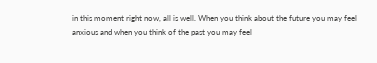in this moment right now, all is well. When you think about the future you may feel anxious and when you think of the past you may feel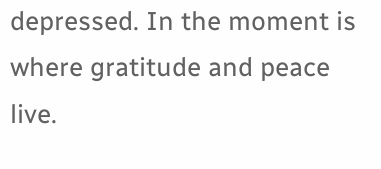depressed. In the moment is where gratitude and peace live.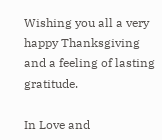Wishing you all a very happy Thanksgiving and a feeling of lasting gratitude.

In Love and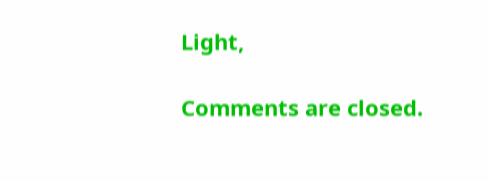Light,

Comments are closed.